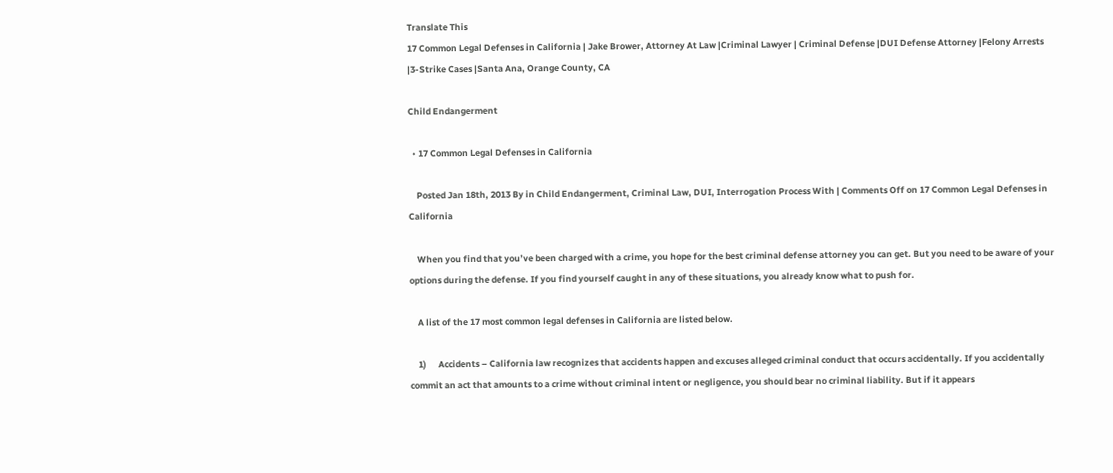Translate This
17 Common Legal Defenses in California | Jake Brower, Attorney At Law |Criminal Lawyer | Criminal Defense |DUI Defense Attorney |Felony Arrests |3-Strike Cases |Santa Ana, Orange County, CA

Child Endangerment

  • 17 Common Legal Defenses in California

    Posted Jan 18th, 2013 By in Child Endangerment, Criminal Law, DUI, Interrogation Process With | Comments Off on 17 Common Legal Defenses in California

    When you find that you’ve been charged with a crime, you hope for the best criminal defense attorney you can get. But you need to be aware of your options during the defense. If you find yourself caught in any of these situations, you already know what to push for.

    A list of the 17 most common legal defenses in California are listed below.

    1)      Accidents – California law recognizes that accidents happen and excuses alleged criminal conduct that occurs accidentally. If you accidentally commit an act that amounts to a crime without criminal intent or negligence, you should bear no criminal liability. But if it appears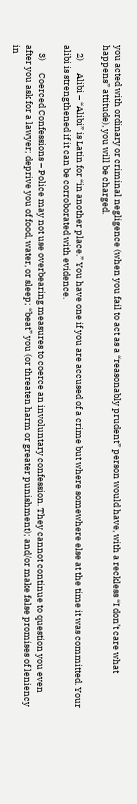you acted with ordinary or criminal negligence (when you fail to act as a “reasonably prudent” person would have, with a reckless “I don’t care what happens” attitude), you will be charged.

    2)      Alibi – “Alibi” is Latin for “in another place.” You have one if you are accused of a crime but where somewhere else at the time it was committed. Your alibi is strengthened if it can be corroborated with evidence.

    3)      Coerced Confessions – Police may not use overbearing measures to coerce an involuntary confession. They cannot continue to question you even after you ask for a lawyer; deprive you of food, water, or sleep; “beat” you (or threaten harm or greater punishment); and/or make false promises of leniency in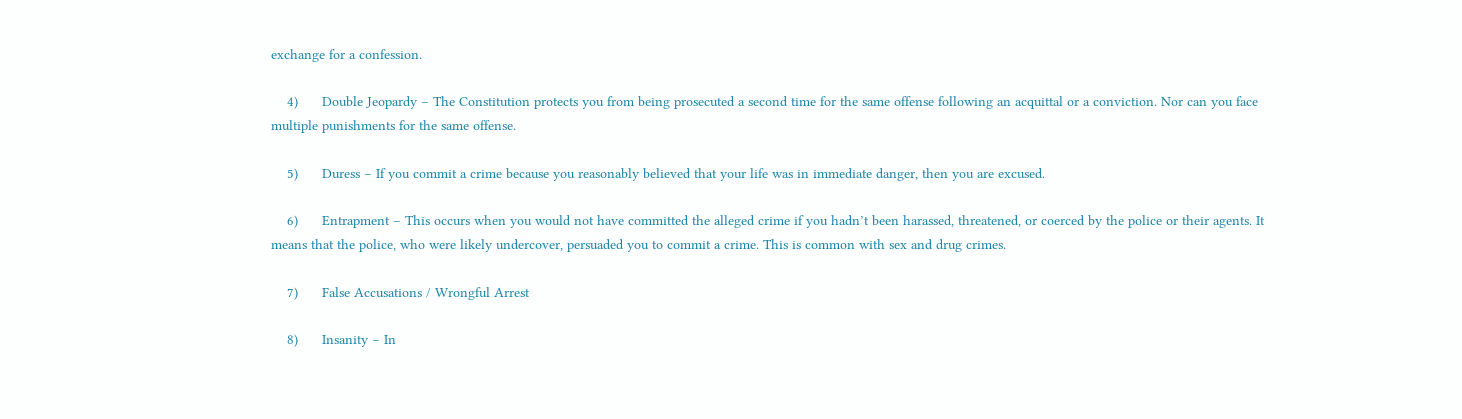exchange for a confession.

    4)      Double Jeopardy – The Constitution protects you from being prosecuted a second time for the same offense following an acquittal or a conviction. Nor can you face multiple punishments for the same offense.

    5)      Duress – If you commit a crime because you reasonably believed that your life was in immediate danger, then you are excused.

    6)      Entrapment – This occurs when you would not have committed the alleged crime if you hadn’t been harassed, threatened, or coerced by the police or their agents. It means that the police, who were likely undercover, persuaded you to commit a crime. This is common with sex and drug crimes.

    7)      False Accusations / Wrongful Arrest

    8)      Insanity – In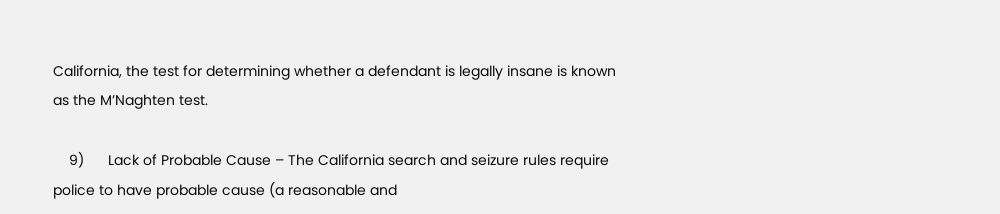California, the test for determining whether a defendant is legally insane is known as the M’Naghten test.

    9)      Lack of Probable Cause – The California search and seizure rules require police to have probable cause (a reasonable and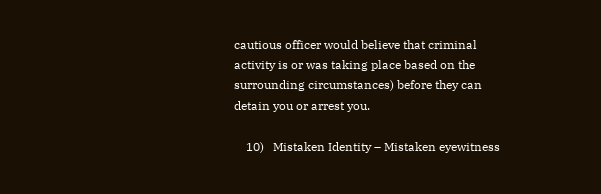cautious officer would believe that criminal activity is or was taking place based on the surrounding circumstances) before they can detain you or arrest you.

    10)   Mistaken Identity – Mistaken eyewitness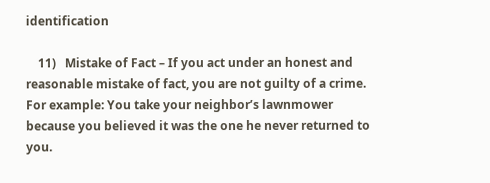identification

    11)   Mistake of Fact – If you act under an honest and reasonable mistake of fact, you are not guilty of a crime. For example: You take your neighbor’s lawnmower because you believed it was the one he never returned to you.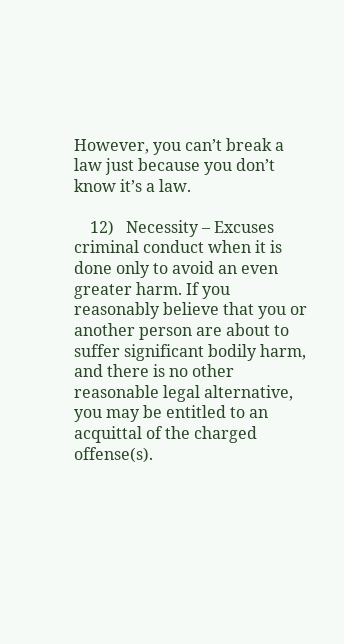However, you can’t break a law just because you don’t know it’s a law.

    12)   Necessity – Excuses criminal conduct when it is done only to avoid an even greater harm. If you reasonably believe that you or another person are about to suffer significant bodily harm, and there is no other reasonable legal alternative, you may be entitled to an acquittal of the charged offense(s).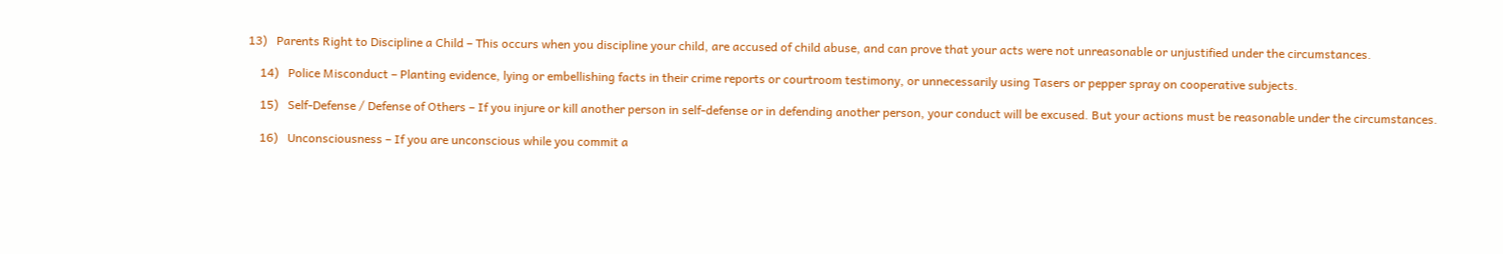13)   Parents Right to Discipline a Child – This occurs when you discipline your child, are accused of child abuse, and can prove that your acts were not unreasonable or unjustified under the circumstances.

    14)   Police Misconduct – Planting evidence, lying or embellishing facts in their crime reports or courtroom testimony, or unnecessarily using Tasers or pepper spray on cooperative subjects.

    15)   Self-Defense / Defense of Others – If you injure or kill another person in self-defense or in defending another person, your conduct will be excused. But your actions must be reasonable under the circumstances.

    16)   Unconsciousness – If you are unconscious while you commit a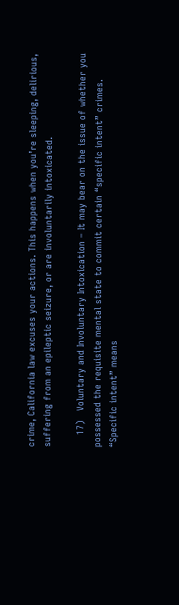crime, California law excuses your actions. This happens when you’re sleeping, delirious, suffering from an epileptic seizure, or are involuntarily intoxicated.

    17)   Voluntary and Involuntary Intoxication – It may bear on the issue of whether you possessed the requisite mental state to commit certain “specific intent” crimes. “Specific intent” means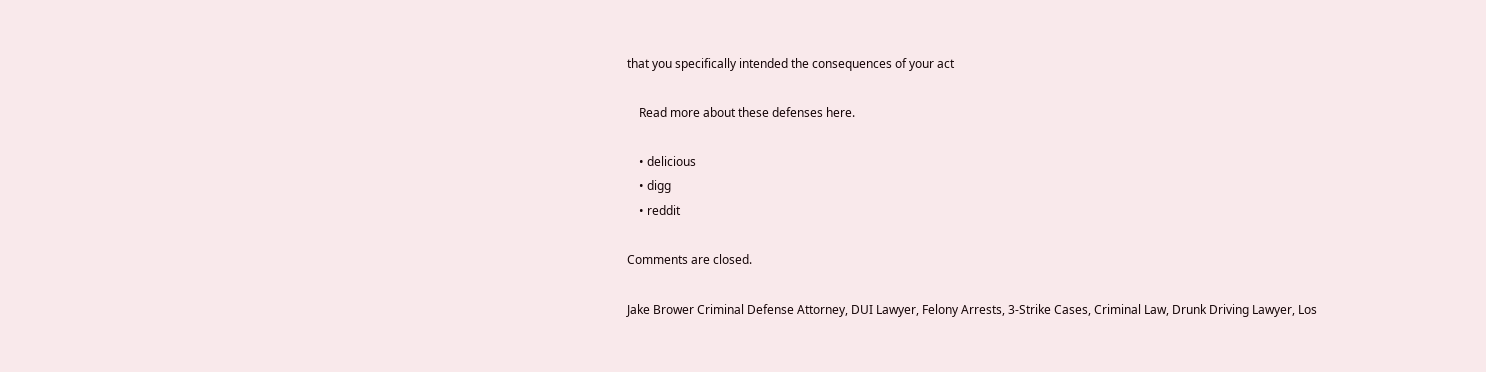that you specifically intended the consequences of your act

    Read more about these defenses here.

    • delicious
    • digg
    • reddit

Comments are closed.

Jake Brower Criminal Defense Attorney, DUI Lawyer, Felony Arrests, 3-Strike Cases, Criminal Law, Drunk Driving Lawyer, Los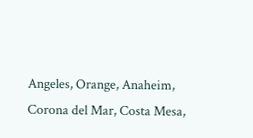Angeles, Orange, Anaheim, Corona del Mar, Costa Mesa,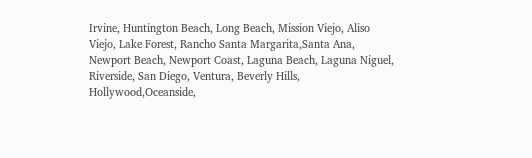Irvine, Huntington Beach, Long Beach, Mission Viejo, Aliso Viejo, Lake Forest, Rancho Santa Margarita,Santa Ana, Newport Beach, Newport Coast, Laguna Beach, Laguna Niguel, Riverside, San Diego, Ventura, Beverly Hills, Hollywood,Oceanside,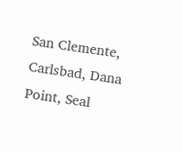San Clemente, Carlsbad, Dana Point, Seal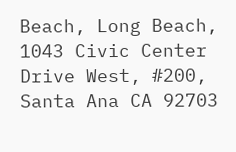Beach, Long Beach, 1043 Civic Center Drive West, #200, Santa Ana CA 92703